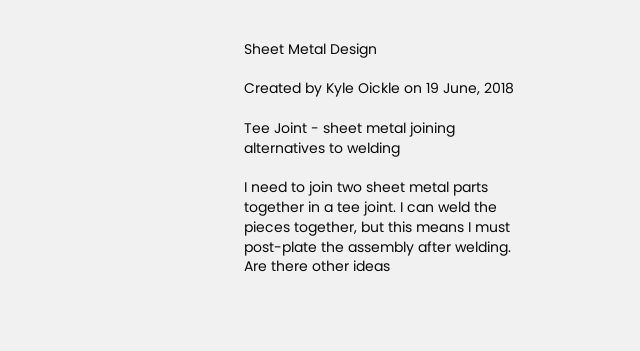Sheet Metal Design

Created by Kyle Oickle on 19 June, 2018

Tee Joint - sheet metal joining alternatives to welding

I need to join two sheet metal parts together in a tee joint. I can weld the pieces together, but this means I must post-plate the assembly after welding. Are there other ideas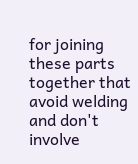for joining these parts together that avoid welding and don't involve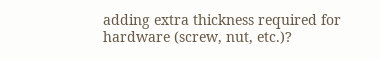adding extra thickness required for hardware (screw, nut, etc.)?